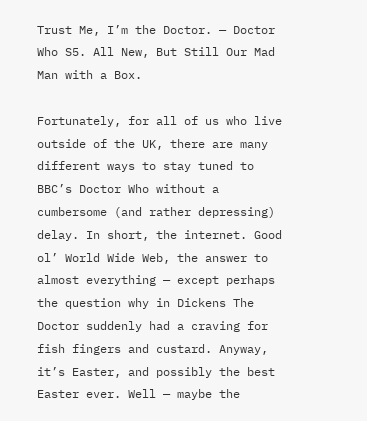Trust Me, I’m the Doctor. — Doctor Who S5. All New, But Still Our Mad Man with a Box.

Fortunately, for all of us who live outside of the UK, there are many different ways to stay tuned to BBC’s Doctor Who without a cumbersome (and rather depressing) delay. In short, the internet. Good ol’ World Wide Web, the answer to almost everything — except perhaps the question why in Dickens The Doctor suddenly had a craving for fish fingers and custard. Anyway, it’s Easter, and possibly the best Easter ever. Well — maybe the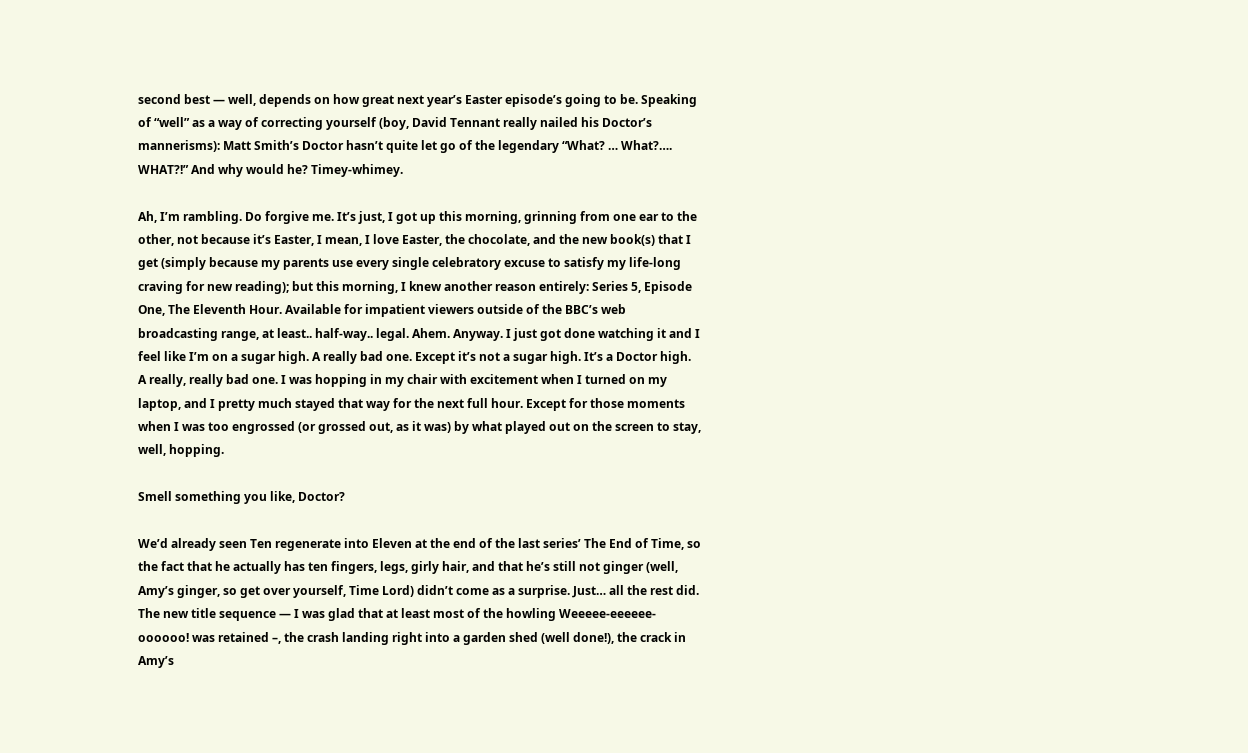second best — well, depends on how great next year’s Easter episode’s going to be. Speaking of “well” as a way of correcting yourself (boy, David Tennant really nailed his Doctor’s mannerisms): Matt Smith’s Doctor hasn’t quite let go of the legendary “What? … What?…. WHAT?!” And why would he? Timey-whimey.

Ah, I’m rambling. Do forgive me. It’s just, I got up this morning, grinning from one ear to the other, not because it’s Easter, I mean, I love Easter, the chocolate, and the new book(s) that I get (simply because my parents use every single celebratory excuse to satisfy my life-long craving for new reading); but this morning, I knew another reason entirely: Series 5, Episode One, The Eleventh Hour. Available for impatient viewers outside of the BBC’s web broadcasting range, at least.. half-way.. legal. Ahem. Anyway. I just got done watching it and I feel like I’m on a sugar high. A really bad one. Except it’s not a sugar high. It’s a Doctor high. A really, really bad one. I was hopping in my chair with excitement when I turned on my laptop, and I pretty much stayed that way for the next full hour. Except for those moments when I was too engrossed (or grossed out, as it was) by what played out on the screen to stay, well, hopping.

Smell something you like, Doctor?

We’d already seen Ten regenerate into Eleven at the end of the last series’ The End of Time, so the fact that he actually has ten fingers, legs, girly hair, and that he’s still not ginger (well, Amy’s ginger, so get over yourself, Time Lord) didn’t come as a surprise. Just… all the rest did. The new title sequence — I was glad that at least most of the howling Weeeee-eeeeee-oooooo! was retained –, the crash landing right into a garden shed (well done!), the crack in Amy’s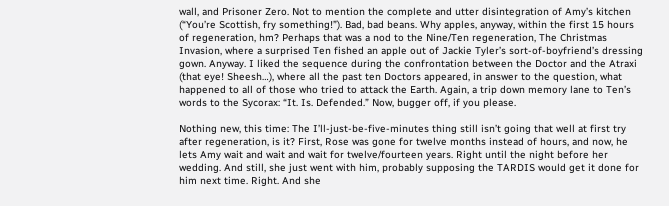wall, and Prisoner Zero. Not to mention the complete and utter disintegration of Amy’s kitchen (“You’re Scottish, fry something!”). Bad, bad beans. Why apples, anyway, within the first 15 hours of regeneration, hm? Perhaps that was a nod to the Nine/Ten regeneration, The Christmas Invasion, where a surprised Ten fished an apple out of Jackie Tyler’s sort-of-boyfriend’s dressing gown. Anyway. I liked the sequence during the confrontation between the Doctor and the Atraxi (that eye! Sheesh…), where all the past ten Doctors appeared, in answer to the question, what happened to all of those who tried to attack the Earth. Again, a trip down memory lane to Ten’s words to the Sycorax: “It. Is. Defended.” Now, bugger off, if you please.

Nothing new, this time: The I’ll-just-be-five-minutes thing still isn’t going that well at first try after regeneration, is it? First, Rose was gone for twelve months instead of hours, and now, he lets Amy wait and wait and wait for twelve/fourteen years. Right until the night before her wedding. And still, she just went with him, probably supposing the TARDIS would get it done for him next time. Right. And she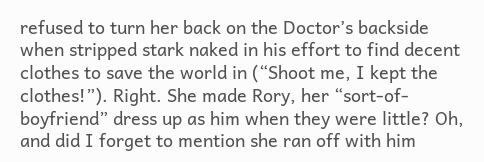refused to turn her back on the Doctor’s backside when stripped stark naked in his effort to find decent clothes to save the world in (“Shoot me, I kept the clothes!”). Right. She made Rory, her “sort-of-boyfriend” dress up as him when they were little? Oh, and did I forget to mention she ran off with him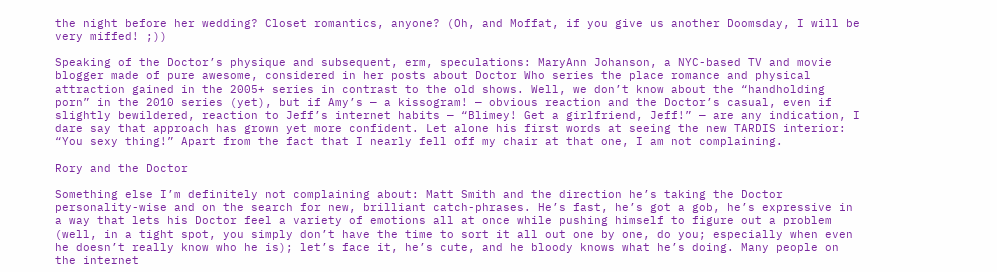the night before her wedding? Closet romantics, anyone? (Oh, and Moffat, if you give us another Doomsday, I will be very miffed! ;))

Speaking of the Doctor’s physique and subsequent, erm, speculations: MaryAnn Johanson, a NYC-based TV and movie blogger made of pure awesome, considered in her posts about Doctor Who series the place romance and physical attraction gained in the 2005+ series in contrast to the old shows. Well, we don’t know about the “handholding porn” in the 2010 series (yet), but if Amy’s — a kissogram! — obvious reaction and the Doctor’s casual, even if slightly bewildered, reaction to Jeff’s internet habits — “Blimey! Get a girlfriend, Jeff!” — are any indication, I dare say that approach has grown yet more confident. Let alone his first words at seeing the new TARDIS interior: “You sexy thing!” Apart from the fact that I nearly fell off my chair at that one, I am not complaining.

Rory and the Doctor

Something else I’m definitely not complaining about: Matt Smith and the direction he’s taking the Doctor personality-wise and on the search for new, brilliant catch-phrases. He’s fast, he’s got a gob, he’s expressive in a way that lets his Doctor feel a variety of emotions all at once while pushing himself to figure out a problem (well, in a tight spot, you simply don’t have the time to sort it all out one by one, do you; especially when even he doesn’t really know who he is); let’s face it, he’s cute, and he bloody knows what he’s doing. Many people on the internet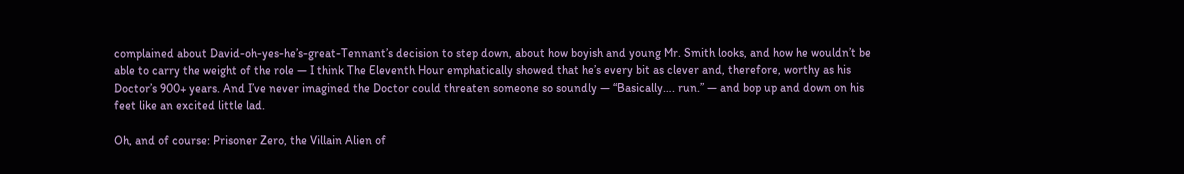complained about David-oh-yes-he’s-great-Tennant’s decision to step down, about how boyish and young Mr. Smith looks, and how he wouldn’t be able to carry the weight of the role — I think The Eleventh Hour emphatically showed that he’s every bit as clever and, therefore, worthy as his Doctor’s 900+ years. And I’ve never imagined the Doctor could threaten someone so soundly — “Basically…. run.” — and bop up and down on his feet like an excited little lad.

Oh, and of course: Prisoner Zero, the Villain Alien of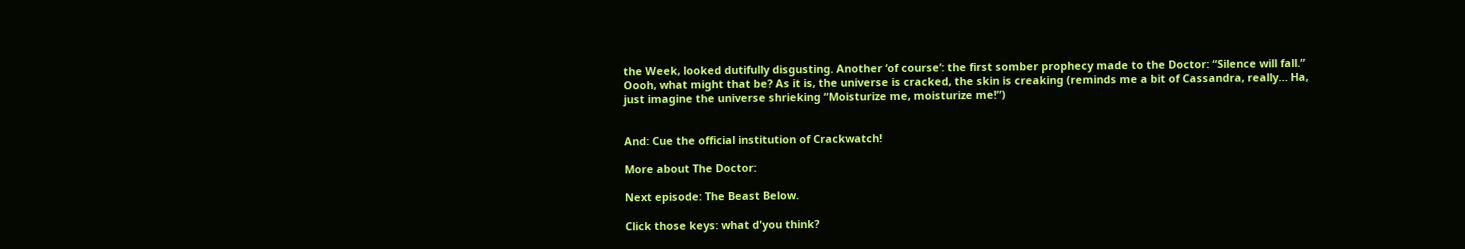the Week, looked dutifully disgusting. Another ‘of course’: the first somber prophecy made to the Doctor: “Silence will fall.” Oooh, what might that be? As it is, the universe is cracked, the skin is creaking (reminds me a bit of Cassandra, really… Ha, just imagine the universe shrieking “Moisturize me, moisturize me!”)


And: Cue the official institution of Crackwatch!

More about The Doctor:

Next episode: The Beast Below.

Click those keys: what d'you think?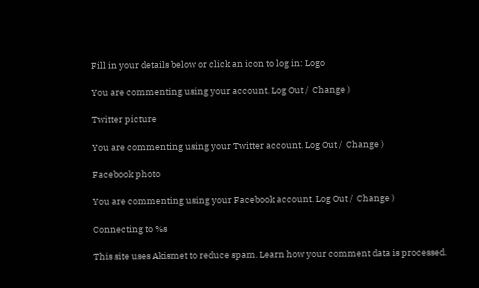Fill in your details below or click an icon to log in: Logo

You are commenting using your account. Log Out /  Change )

Twitter picture

You are commenting using your Twitter account. Log Out /  Change )

Facebook photo

You are commenting using your Facebook account. Log Out /  Change )

Connecting to %s

This site uses Akismet to reduce spam. Learn how your comment data is processed.